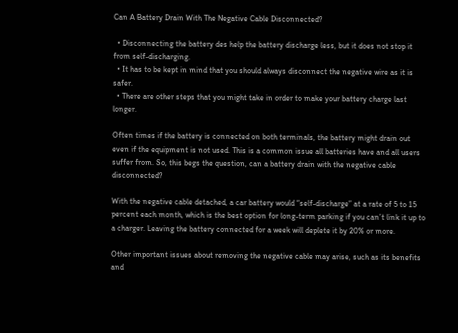Can A Battery Drain With The Negative Cable Disconnected?

  • Disconnecting the battery des help the battery discharge less, but it does not stop it from self-discharging.
  • It has to be kept in mind that you should always disconnect the negative wire as it is safer.
  • There are other steps that you might take in order to make your battery charge last longer.

Often times if the battery is connected on both terminals, the battery might drain out even if the equipment is not used. This is a common issue all batteries have and all users suffer from. So, this begs the question, can a battery drain with the negative cable disconnected?

With the negative cable detached, a car battery would “self-discharge” at a rate of 5 to 15 percent each month, which is the best option for long-term parking if you can’t link it up to a charger. Leaving the battery connected for a week will deplete it by 20% or more.

Other important issues about removing the negative cable may arise, such as its benefits and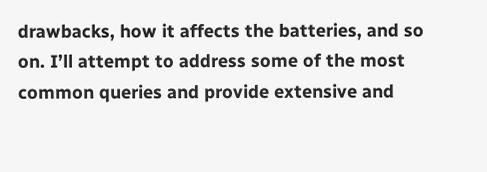drawbacks, how it affects the batteries, and so on. I’ll attempt to address some of the most common queries and provide extensive and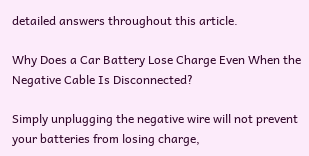detailed answers throughout this article.

Why Does a Car Battery Lose Charge Even When the Negative Cable Is Disconnected?

Simply unplugging the negative wire will not prevent your batteries from losing charge,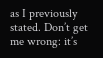as I previously stated. Don’t get me wrong: it’s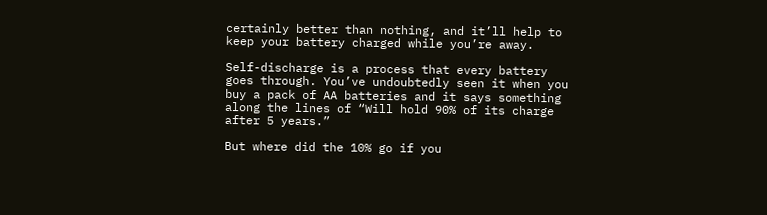certainly better than nothing, and it’ll help to keep your battery charged while you’re away.

Self-discharge is a process that every battery goes through. You’ve undoubtedly seen it when you buy a pack of AA batteries and it says something along the lines of “Will hold 90% of its charge after 5 years.”

But where did the 10% go if you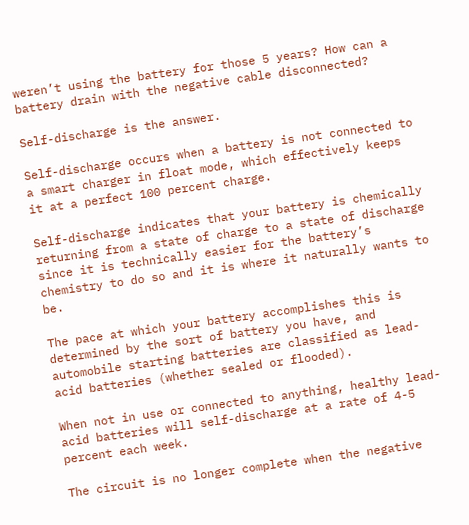weren’t using the battery for those 5 years? How can a battery drain with the negative cable disconnected?

Self-discharge is the answer.

Self-discharge occurs when a battery is not connected to a smart charger in float mode, which effectively keeps it at a perfect 100 percent charge.

Self-discharge indicates that your battery is chemically returning from a state of charge to a state of discharge since it is technically easier for the battery’s chemistry to do so and it is where it naturally wants to be.

The pace at which your battery accomplishes this is determined by the sort of battery you have, and automobile starting batteries are classified as lead-acid batteries (whether sealed or flooded).

When not in use or connected to anything, healthy lead-acid batteries will self-discharge at a rate of 4-5 percent each week.

The circuit is no longer complete when the negative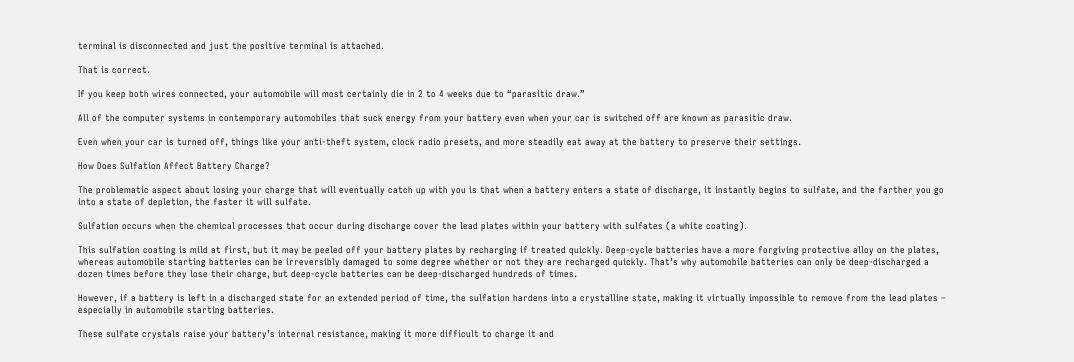terminal is disconnected and just the positive terminal is attached.

That is correct.

If you keep both wires connected, your automobile will most certainly die in 2 to 4 weeks due to “parasitic draw.”

All of the computer systems in contemporary automobiles that suck energy from your battery even when your car is switched off are known as parasitic draw.

Even when your car is turned off, things like your anti-theft system, clock radio presets, and more steadily eat away at the battery to preserve their settings.

How Does Sulfation Affect Battery Charge?

The problematic aspect about losing your charge that will eventually catch up with you is that when a battery enters a state of discharge, it instantly begins to sulfate, and the farther you go into a state of depletion, the faster it will sulfate.

Sulfation occurs when the chemical processes that occur during discharge cover the lead plates within your battery with sulfates (a white coating).

This sulfation coating is mild at first, but it may be peeled off your battery plates by recharging if treated quickly. Deep-cycle batteries have a more forgiving protective alloy on the plates, whereas automobile starting batteries can be irreversibly damaged to some degree whether or not they are recharged quickly. That’s why automobile batteries can only be deep-discharged a dozen times before they lose their charge, but deep-cycle batteries can be deep-discharged hundreds of times.

However, if a battery is left in a discharged state for an extended period of time, the sulfation hardens into a crystalline state, making it virtually impossible to remove from the lead plates – especially in automobile starting batteries.

These sulfate crystals raise your battery’s internal resistance, making it more difficult to charge it and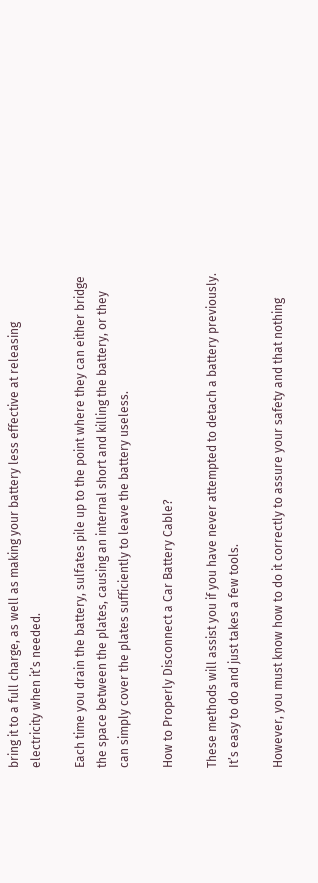bring it to a full charge, as well as making your battery less effective at releasing electricity when it’s needed.

Each time you drain the battery, sulfates pile up to the point where they can either bridge the space between the plates, causing an internal short and killing the battery, or they can simply cover the plates sufficiently to leave the battery useless.

How to Properly Disconnect a Car Battery Cable?

These methods will assist you if you have never attempted to detach a battery previously. It’s easy to do and just takes a few tools.

However, you must know how to do it correctly to assure your safety and that nothing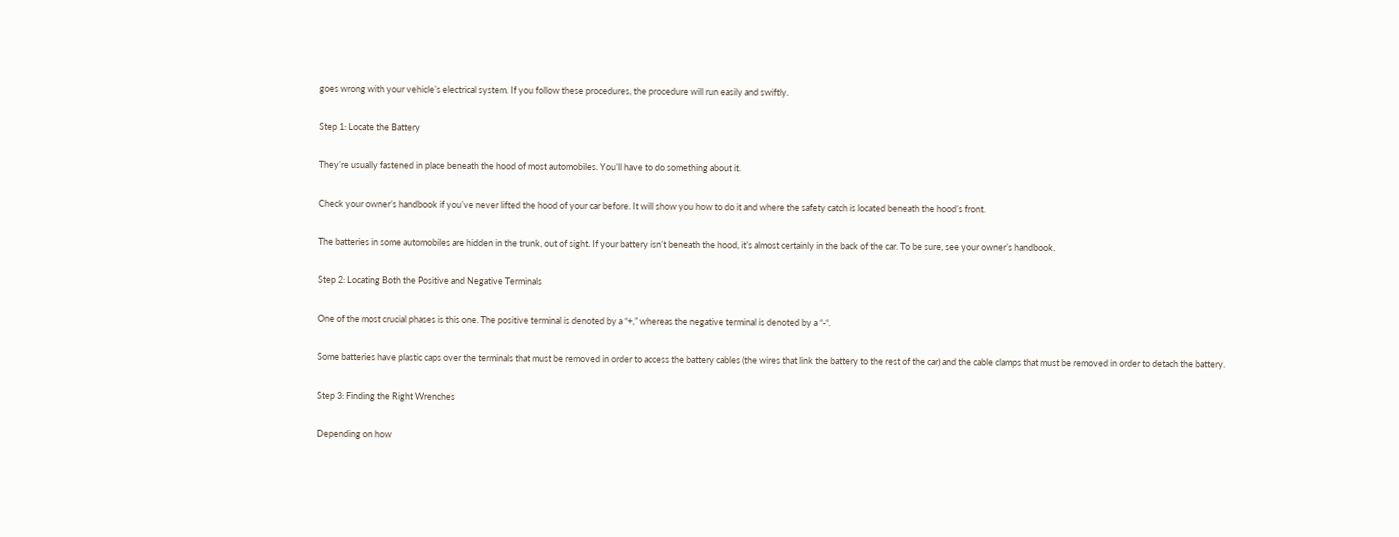goes wrong with your vehicle’s electrical system. If you follow these procedures, the procedure will run easily and swiftly.

Step 1: Locate the Battery

They’re usually fastened in place beneath the hood of most automobiles. You’ll have to do something about it.

Check your owner’s handbook if you’ve never lifted the hood of your car before. It will show you how to do it and where the safety catch is located beneath the hood’s front.

The batteries in some automobiles are hidden in the trunk, out of sight. If your battery isn’t beneath the hood, it’s almost certainly in the back of the car. To be sure, see your owner’s handbook.

Step 2: Locating Both the Positive and Negative Terminals

One of the most crucial phases is this one. The positive terminal is denoted by a “+,” whereas the negative terminal is denoted by a “-“.

Some batteries have plastic caps over the terminals that must be removed in order to access the battery cables (the wires that link the battery to the rest of the car) and the cable clamps that must be removed in order to detach the battery.

Step 3: Finding the Right Wrenches

Depending on how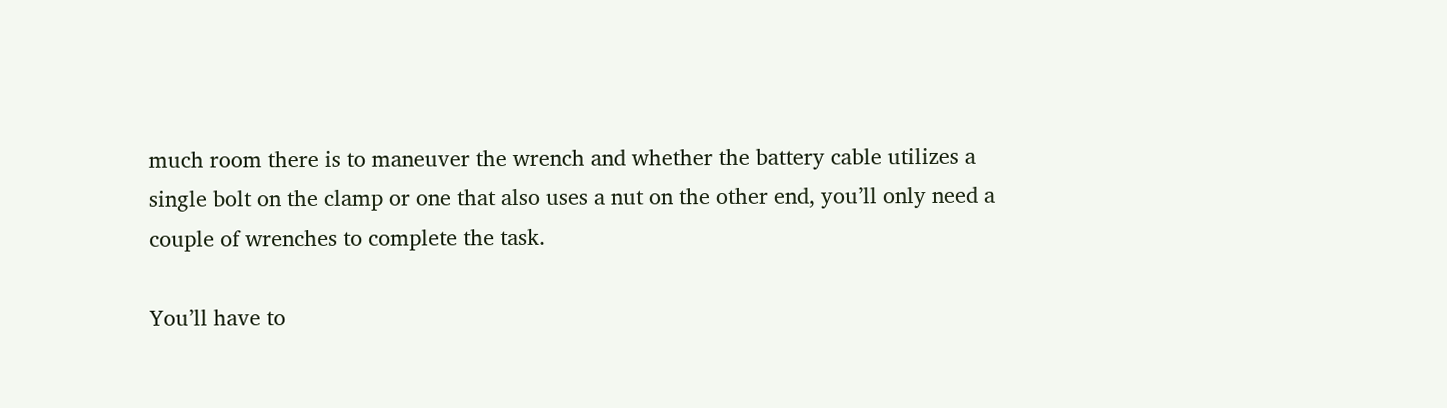much room there is to maneuver the wrench and whether the battery cable utilizes a single bolt on the clamp or one that also uses a nut on the other end, you’ll only need a couple of wrenches to complete the task.

You’ll have to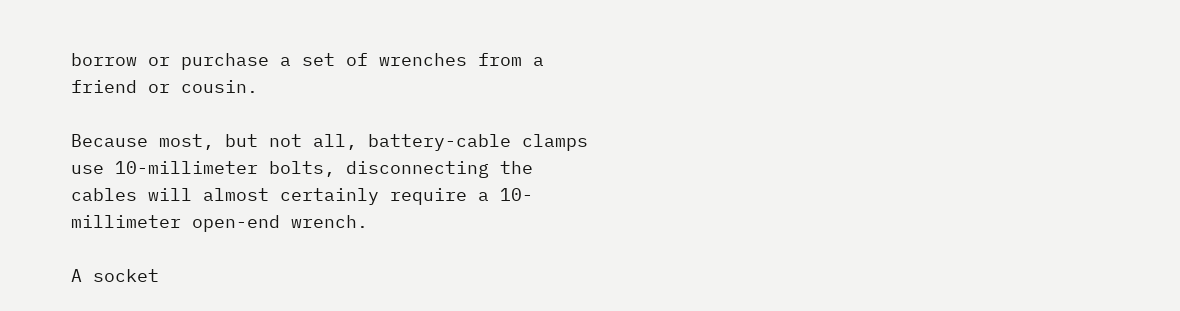borrow or purchase a set of wrenches from a friend or cousin.

Because most, but not all, battery-cable clamps use 10-millimeter bolts, disconnecting the cables will almost certainly require a 10-millimeter open-end wrench.

A socket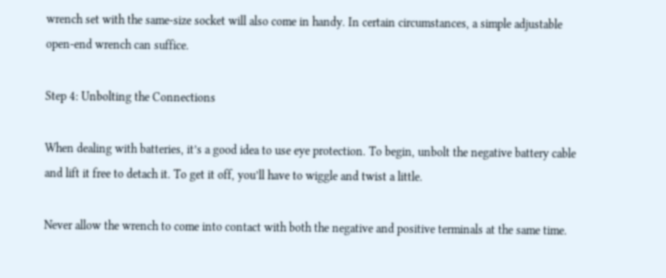wrench set with the same-size socket will also come in handy. In certain circumstances, a simple adjustable open-end wrench can suffice.

Step 4: Unbolting the Connections

When dealing with batteries, it’s a good idea to use eye protection. To begin, unbolt the negative battery cable and lift it free to detach it. To get it off, you’ll have to wiggle and twist a little.

Never allow the wrench to come into contact with both the negative and positive terminals at the same time.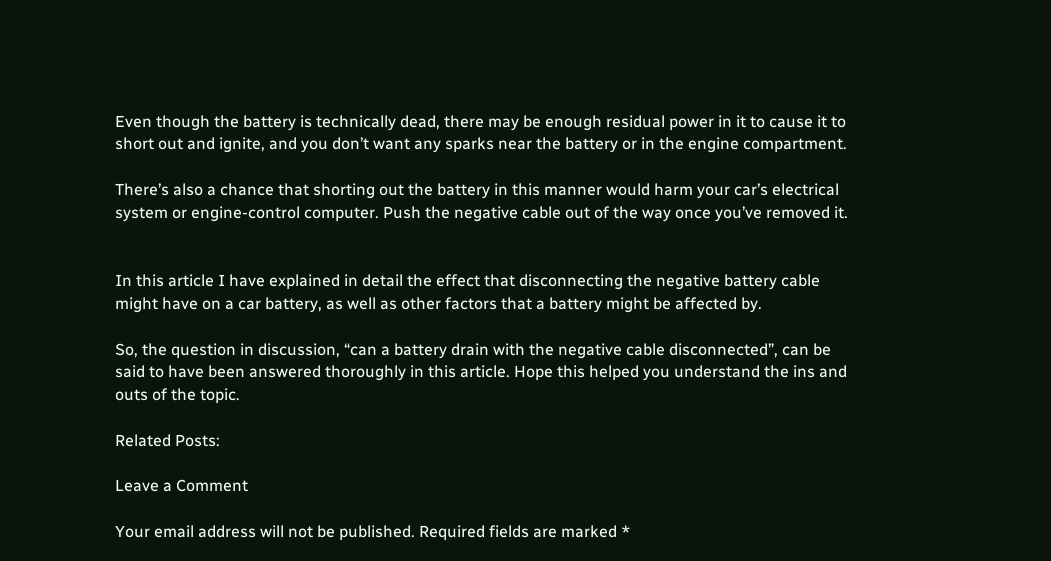Even though the battery is technically dead, there may be enough residual power in it to cause it to short out and ignite, and you don’t want any sparks near the battery or in the engine compartment.

There’s also a chance that shorting out the battery in this manner would harm your car’s electrical system or engine-control computer. Push the negative cable out of the way once you’ve removed it.


In this article I have explained in detail the effect that disconnecting the negative battery cable might have on a car battery, as well as other factors that a battery might be affected by.

So, the question in discussion, “can a battery drain with the negative cable disconnected”, can be said to have been answered thoroughly in this article. Hope this helped you understand the ins and outs of the topic.

Related Posts:

Leave a Comment

Your email address will not be published. Required fields are marked *